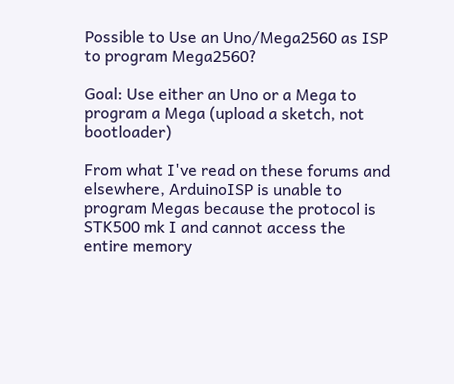Possible to Use an Uno/Mega2560 as ISP to program Mega2560?

Goal: Use either an Uno or a Mega to program a Mega (upload a sketch, not bootloader)

From what I've read on these forums and elsewhere, ArduinoISP is unable to program Megas because the protocol is STK500 mk I and cannot access the entire memory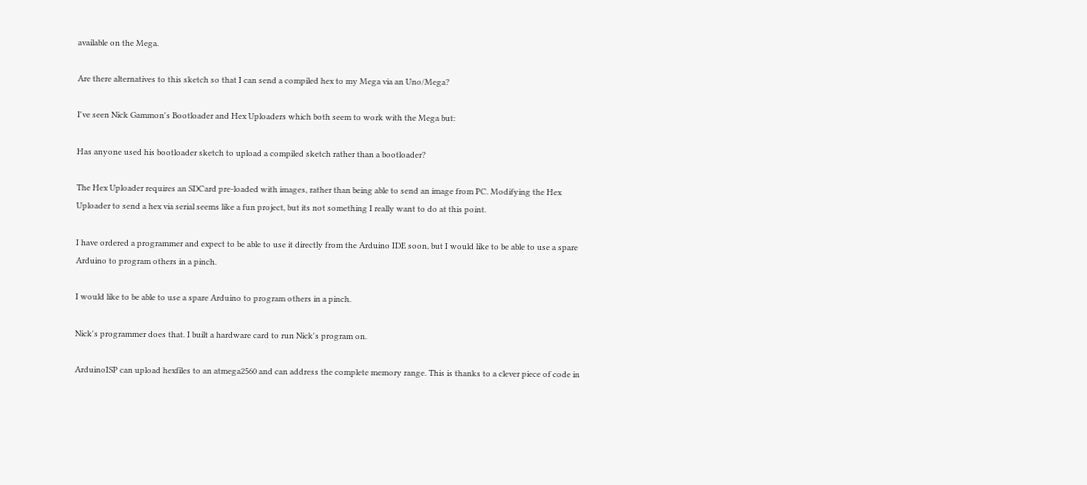available on the Mega.

Are there alternatives to this sketch so that I can send a compiled hex to my Mega via an Uno/Mega?

I've seen Nick Gammon's Bootloader and Hex Uploaders which both seem to work with the Mega but:

Has anyone used his bootloader sketch to upload a compiled sketch rather than a bootloader?

The Hex Uploader requires an SDCard pre-loaded with images, rather than being able to send an image from PC. Modifying the Hex Uploader to send a hex via serial seems like a fun project, but its not something I really want to do at this point.

I have ordered a programmer and expect to be able to use it directly from the Arduino IDE soon, but I would like to be able to use a spare Arduino to program others in a pinch.

I would like to be able to use a spare Arduino to program others in a pinch.

Nick's programmer does that. I built a hardware card to run Nick's program on.

ArduinoISP can upload hexfiles to an atmega2560 and can address the complete memory range. This is thanks to a clever piece of code in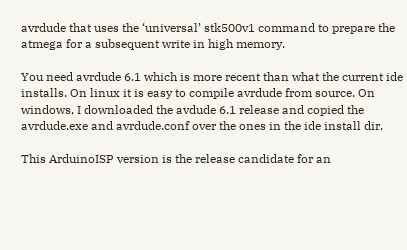avrdude that uses the ‘universal’ stk500v1 command to prepare the atmega for a subsequent write in high memory.

You need avrdude 6.1 which is more recent than what the current ide installs. On linux it is easy to compile avrdude from source. On windows, I downloaded the avdude 6.1 release and copied the avrdude.exe and avrdude.conf over the ones in the ide install dir.

This ArduinoISP version is the release candidate for an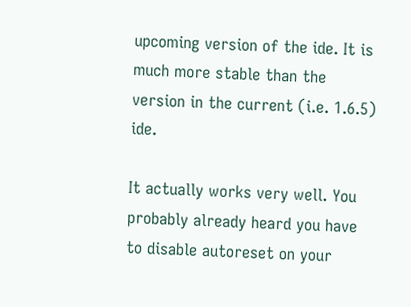upcoming version of the ide. It is much more stable than the version in the current (i.e. 1.6.5) ide.

It actually works very well. You probably already heard you have to disable autoreset on your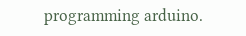programming arduino.